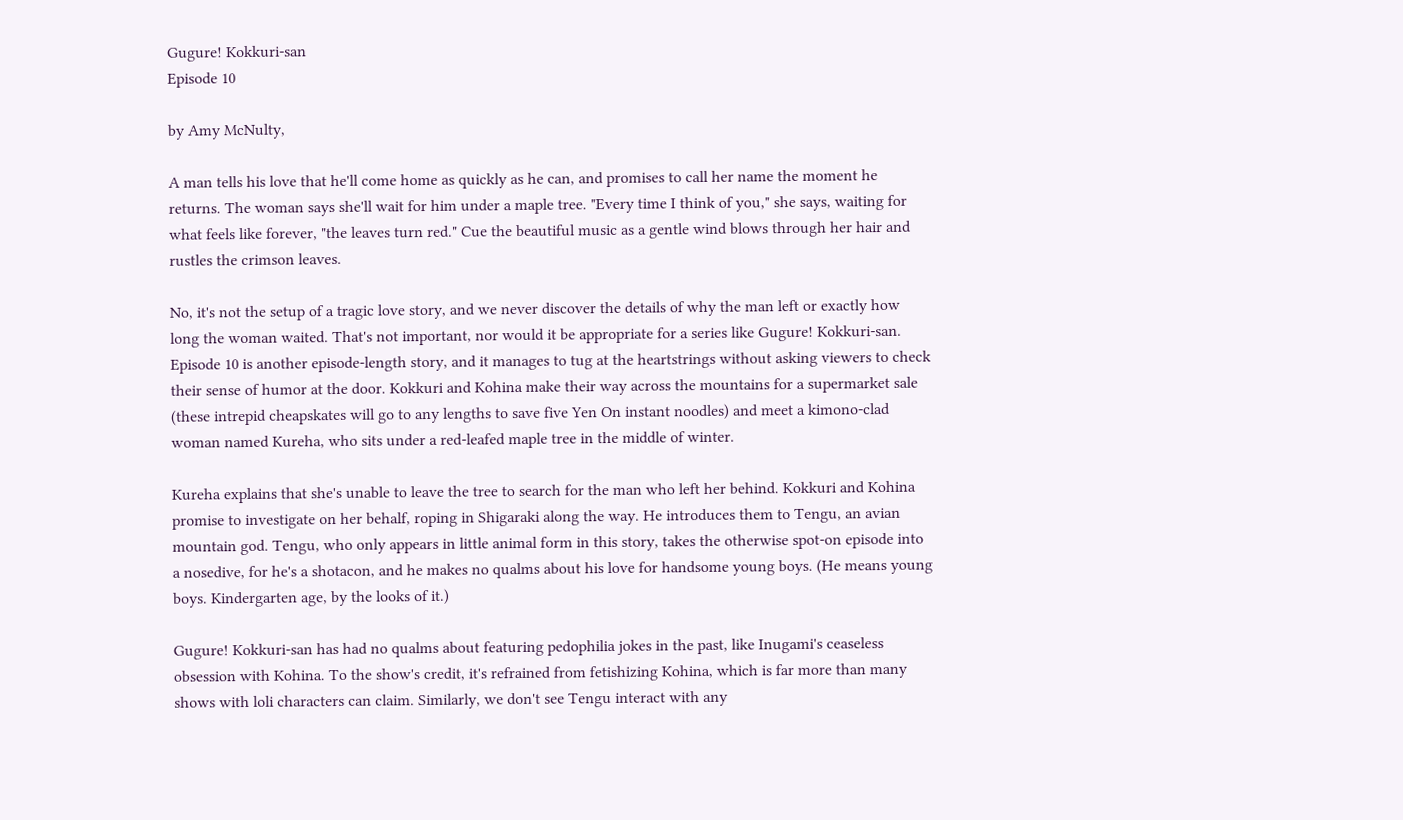Gugure! Kokkuri-san
Episode 10

by Amy McNulty,

A man tells his love that he'll come home as quickly as he can, and promises to call her name the moment he returns. The woman says she'll wait for him under a maple tree. "Every time I think of you," she says, waiting for what feels like forever, "the leaves turn red." Cue the beautiful music as a gentle wind blows through her hair and rustles the crimson leaves.

No, it's not the setup of a tragic love story, and we never discover the details of why the man left or exactly how long the woman waited. That's not important, nor would it be appropriate for a series like Gugure! Kokkuri-san. Episode 10 is another episode-length story, and it manages to tug at the heartstrings without asking viewers to check their sense of humor at the door. Kokkuri and Kohina make their way across the mountains for a supermarket sale (these intrepid cheapskates will go to any lengths to save five Yen On instant noodles) and meet a kimono-clad woman named Kureha, who sits under a red-leafed maple tree in the middle of winter.

Kureha explains that she's unable to leave the tree to search for the man who left her behind. Kokkuri and Kohina promise to investigate on her behalf, roping in Shigaraki along the way. He introduces them to Tengu, an avian mountain god. Tengu, who only appears in little animal form in this story, takes the otherwise spot-on episode into a nosedive, for he's a shotacon, and he makes no qualms about his love for handsome young boys. (He means young boys. Kindergarten age, by the looks of it.)

Gugure! Kokkuri-san has had no qualms about featuring pedophilia jokes in the past, like Inugami's ceaseless obsession with Kohina. To the show's credit, it's refrained from fetishizing Kohina, which is far more than many shows with loli characters can claim. Similarly, we don't see Tengu interact with any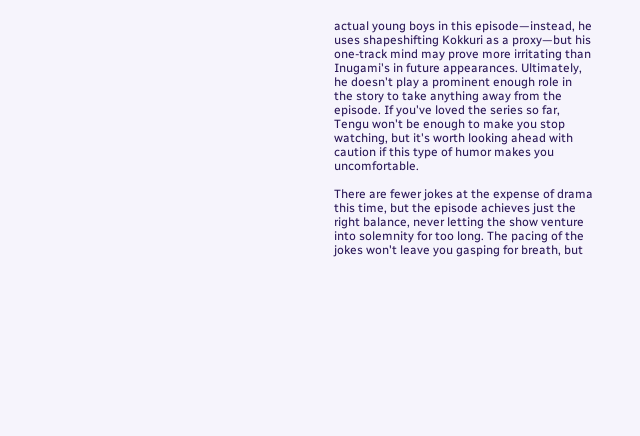actual young boys in this episode—instead, he uses shapeshifting Kokkuri as a proxy—but his one-track mind may prove more irritating than Inugami's in future appearances. Ultimately, he doesn't play a prominent enough role in the story to take anything away from the episode. If you've loved the series so far, Tengu won't be enough to make you stop watching, but it's worth looking ahead with caution if this type of humor makes you uncomfortable.

There are fewer jokes at the expense of drama this time, but the episode achieves just the right balance, never letting the show venture into solemnity for too long. The pacing of the jokes won't leave you gasping for breath, but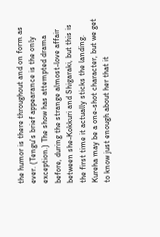the humor is there throughout and on form as ever. (Tengu's brief appearance is the only exception.) The show has attempted drama before, during the strange almost-love affair between she-Kokkuri and Shigaraki, but this is the first time it actually sticks the landing. Kureha may be a one-shot character, but we get to know just enough about her that it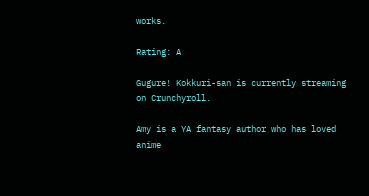works.

Rating: A

Gugure! Kokkuri-san is currently streaming on Crunchyroll.

Amy is a YA fantasy author who has loved anime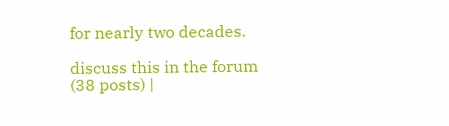for nearly two decades.

discuss this in the forum (38 posts) |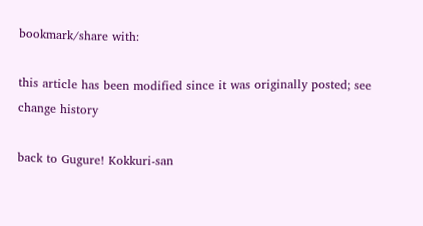bookmark/share with:

this article has been modified since it was originally posted; see change history

back to Gugure! Kokkuri-san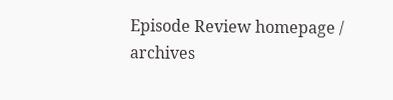Episode Review homepage / archives